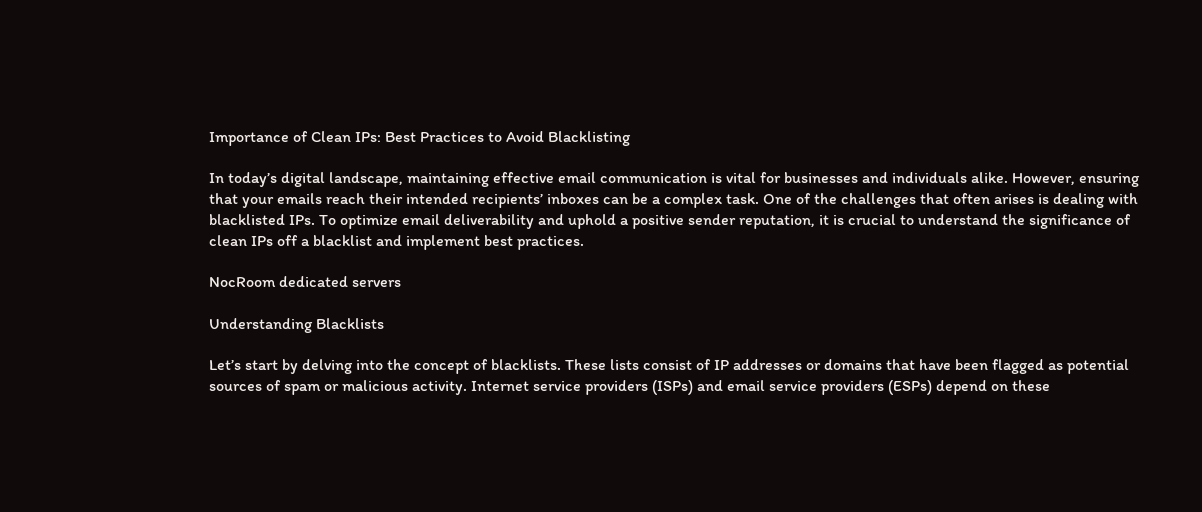Importance of Clean IPs: Best Practices to Avoid Blacklisting

In today’s digital landscape, maintaining effective email communication is vital for businesses and individuals alike. However, ensuring that your emails reach their intended recipients’ inboxes can be a complex task. One of the challenges that often arises is dealing with blacklisted IPs. To optimize email deliverability and uphold a positive sender reputation, it is crucial to understand the significance of clean IPs off a blacklist and implement best practices.

NocRoom dedicated servers

Understanding Blacklists

Let’s start by delving into the concept of blacklists. These lists consist of IP addresses or domains that have been flagged as potential sources of spam or malicious activity. Internet service providers (ISPs) and email service providers (ESPs) depend on these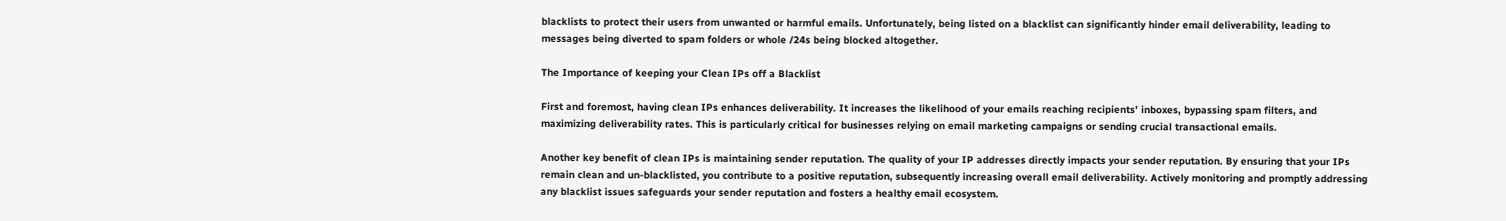blacklists to protect their users from unwanted or harmful emails. Unfortunately, being listed on a blacklist can significantly hinder email deliverability, leading to messages being diverted to spam folders or whole /24s being blocked altogether.

The Importance of keeping your Clean IPs off a Blacklist

First and foremost, having clean IPs enhances deliverability. It increases the likelihood of your emails reaching recipients’ inboxes, bypassing spam filters, and maximizing deliverability rates. This is particularly critical for businesses relying on email marketing campaigns or sending crucial transactional emails.

Another key benefit of clean IPs is maintaining sender reputation. The quality of your IP addresses directly impacts your sender reputation. By ensuring that your IPs remain clean and un-blacklisted, you contribute to a positive reputation, subsequently increasing overall email deliverability. Actively monitoring and promptly addressing any blacklist issues safeguards your sender reputation and fosters a healthy email ecosystem.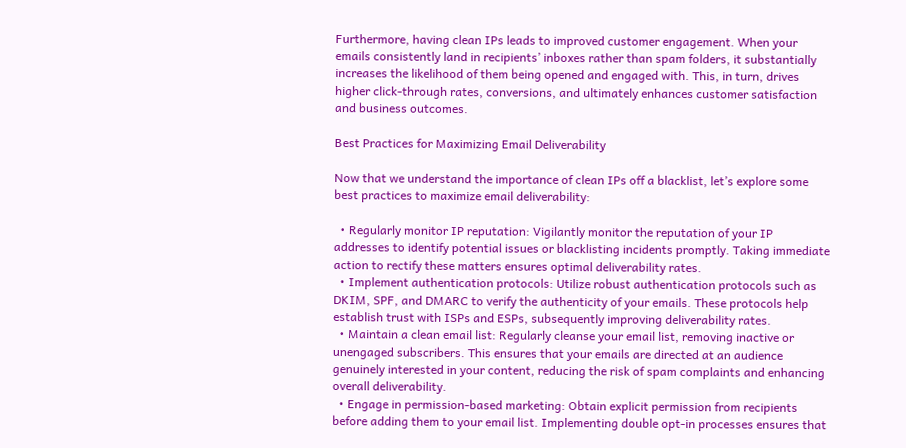Furthermore, having clean IPs leads to improved customer engagement. When your emails consistently land in recipients’ inboxes rather than spam folders, it substantially increases the likelihood of them being opened and engaged with. This, in turn, drives higher click-through rates, conversions, and ultimately enhances customer satisfaction and business outcomes.

Best Practices for Maximizing Email Deliverability

Now that we understand the importance of clean IPs off a blacklist, let’s explore some best practices to maximize email deliverability:

  • Regularly monitor IP reputation: Vigilantly monitor the reputation of your IP addresses to identify potential issues or blacklisting incidents promptly. Taking immediate action to rectify these matters ensures optimal deliverability rates.
  • Implement authentication protocols: Utilize robust authentication protocols such as DKIM, SPF, and DMARC to verify the authenticity of your emails. These protocols help establish trust with ISPs and ESPs, subsequently improving deliverability rates.
  • Maintain a clean email list: Regularly cleanse your email list, removing inactive or unengaged subscribers. This ensures that your emails are directed at an audience genuinely interested in your content, reducing the risk of spam complaints and enhancing overall deliverability.
  • Engage in permission-based marketing: Obtain explicit permission from recipients before adding them to your email list. Implementing double opt-in processes ensures that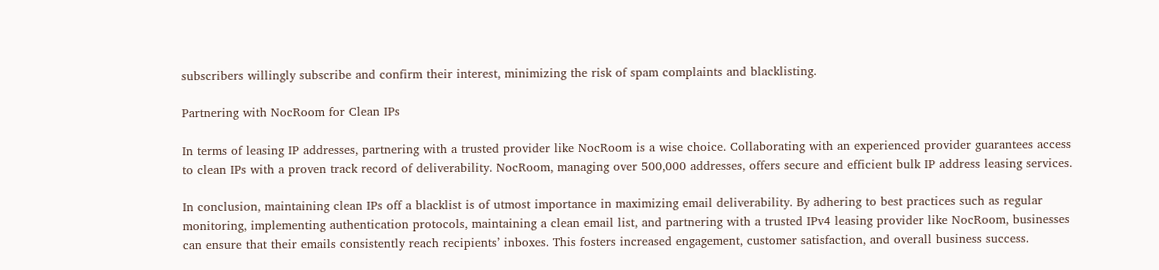subscribers willingly subscribe and confirm their interest, minimizing the risk of spam complaints and blacklisting.

Partnering with NocRoom for Clean IPs

In terms of leasing IP addresses, partnering with a trusted provider like NocRoom is a wise choice. Collaborating with an experienced provider guarantees access to clean IPs with a proven track record of deliverability. NocRoom, managing over 500,000 addresses, offers secure and efficient bulk IP address leasing services.

In conclusion, maintaining clean IPs off a blacklist is of utmost importance in maximizing email deliverability. By adhering to best practices such as regular monitoring, implementing authentication protocols, maintaining a clean email list, and partnering with a trusted IPv4 leasing provider like NocRoom, businesses can ensure that their emails consistently reach recipients’ inboxes. This fosters increased engagement, customer satisfaction, and overall business success.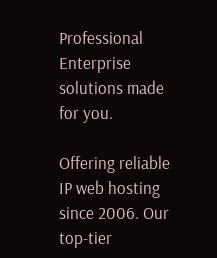Professional Enterprise solutions made for you.

Offering reliable IP web hosting since 2006. Our top-tier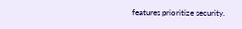features prioritize security.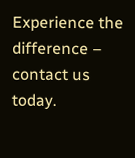Experience the difference – contact us today.